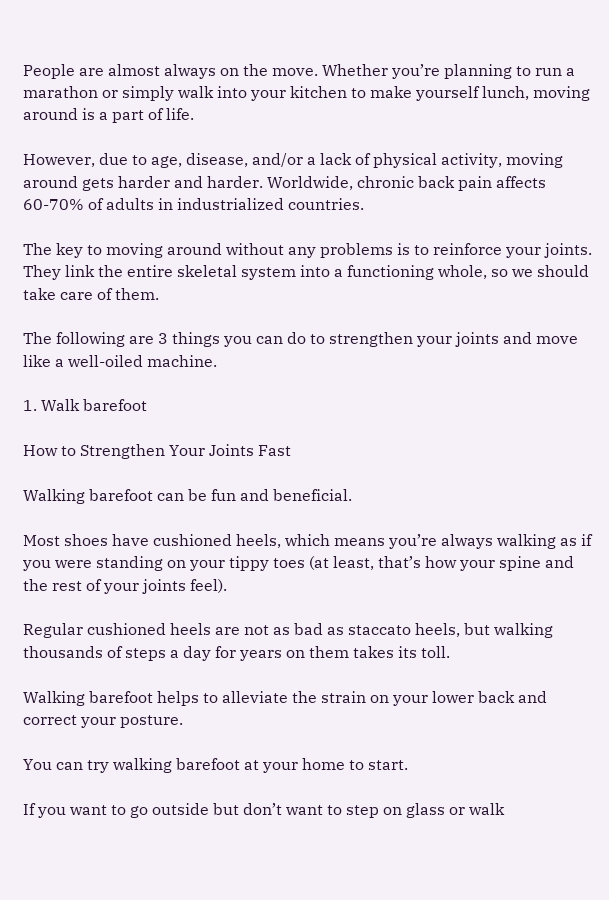People are almost always on the move. Whether you’re planning to run a marathon or simply walk into your kitchen to make yourself lunch, moving around is a part of life.

However, due to age, disease, and/or a lack of physical activity, moving around gets harder and harder. Worldwide, chronic back pain affects 60-70% of adults in industrialized countries.

The key to moving around without any problems is to reinforce your joints. They link the entire skeletal system into a functioning whole, so we should take care of them.

The following are 3 things you can do to strengthen your joints and move like a well-oiled machine.

1. Walk barefoot

How to Strengthen Your Joints Fast

Walking barefoot can be fun and beneficial.

Most shoes have cushioned heels, which means you’re always walking as if you were standing on your tippy toes (at least, that’s how your spine and the rest of your joints feel).

Regular cushioned heels are not as bad as staccato heels, but walking thousands of steps a day for years on them takes its toll.

Walking barefoot helps to alleviate the strain on your lower back and correct your posture.

You can try walking barefoot at your home to start.

If you want to go outside but don’t want to step on glass or walk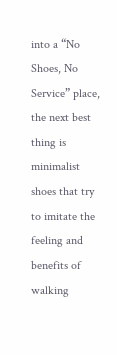into a “No Shoes, No Service” place, the next best thing is minimalist shoes that try to imitate the feeling and benefits of walking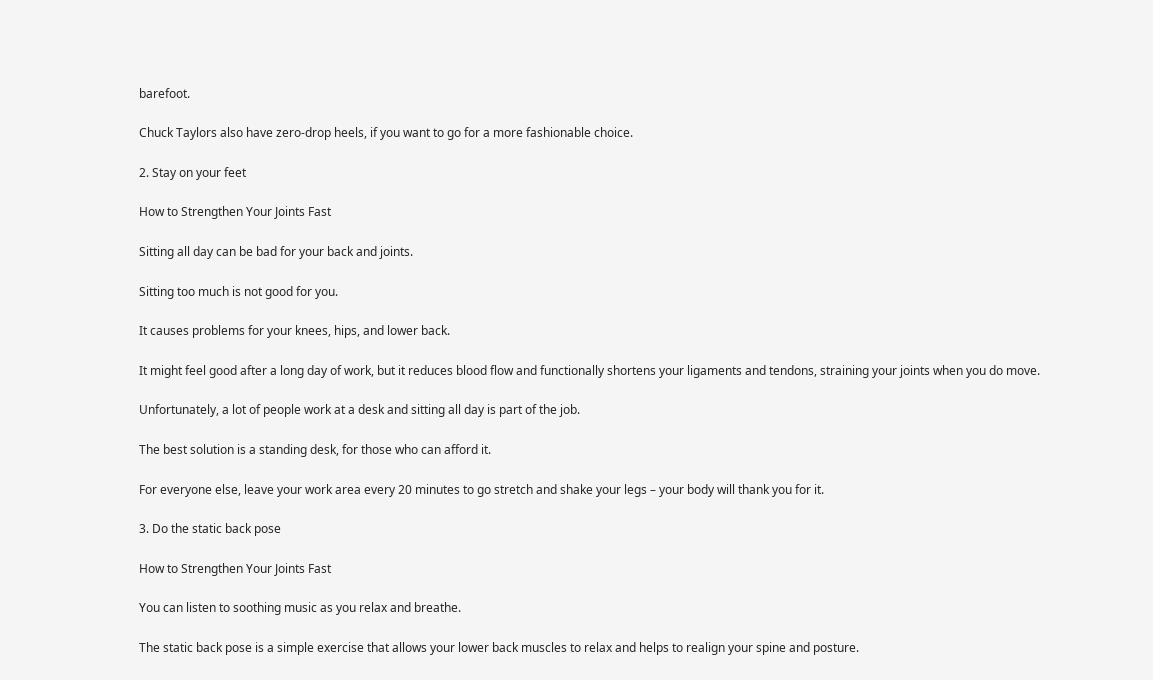barefoot.

Chuck Taylors also have zero-drop heels, if you want to go for a more fashionable choice.

2. Stay on your feet

How to Strengthen Your Joints Fast

Sitting all day can be bad for your back and joints.

Sitting too much is not good for you.

It causes problems for your knees, hips, and lower back.

It might feel good after a long day of work, but it reduces blood flow and functionally shortens your ligaments and tendons, straining your joints when you do move.

Unfortunately, a lot of people work at a desk and sitting all day is part of the job.

The best solution is a standing desk, for those who can afford it.

For everyone else, leave your work area every 20 minutes to go stretch and shake your legs – your body will thank you for it.

3. Do the static back pose

How to Strengthen Your Joints Fast

You can listen to soothing music as you relax and breathe.

The static back pose is a simple exercise that allows your lower back muscles to relax and helps to realign your spine and posture.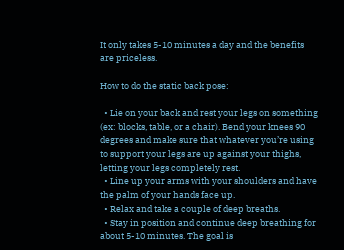It only takes 5-10 minutes a day and the benefits are priceless.

How to do the static back pose:

  • Lie on your back and rest your legs on something (ex: blocks, table, or a chair). Bend your knees 90 degrees and make sure that whatever you’re using to support your legs are up against your thighs, letting your legs completely rest.
  • Line up your arms with your shoulders and have the palm of your hands face up.
  • Relax and take a couple of deep breaths.
  • Stay in position and continue deep breathing for about 5-10 minutes. The goal is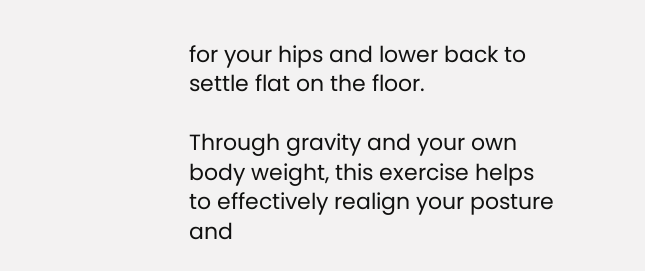for your hips and lower back to settle flat on the floor.

Through gravity and your own body weight, this exercise helps to effectively realign your posture and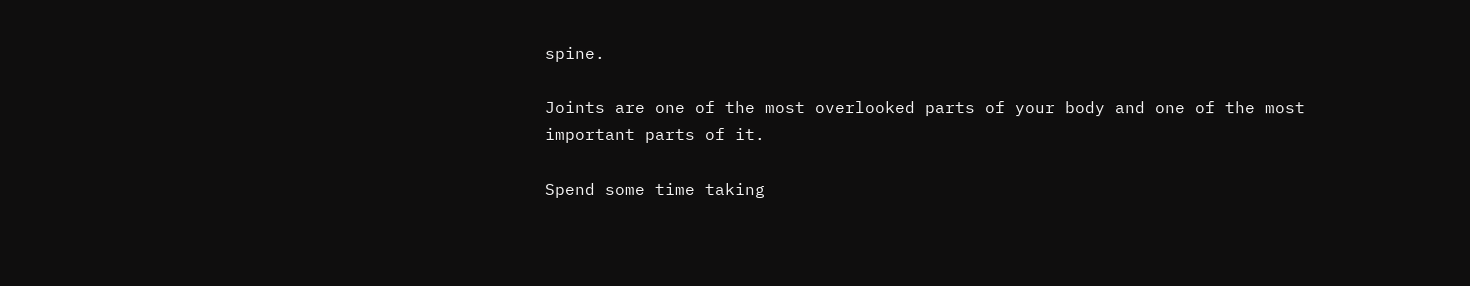spine.

Joints are one of the most overlooked parts of your body and one of the most important parts of it.

Spend some time taking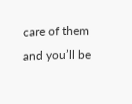care of them and you’ll be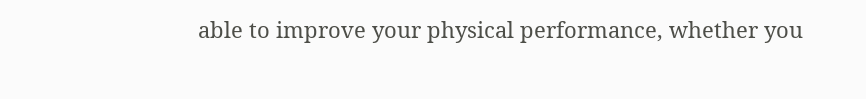able to improve your physical performance, whether you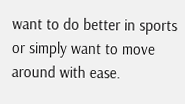want to do better in sports or simply want to move around with ease.